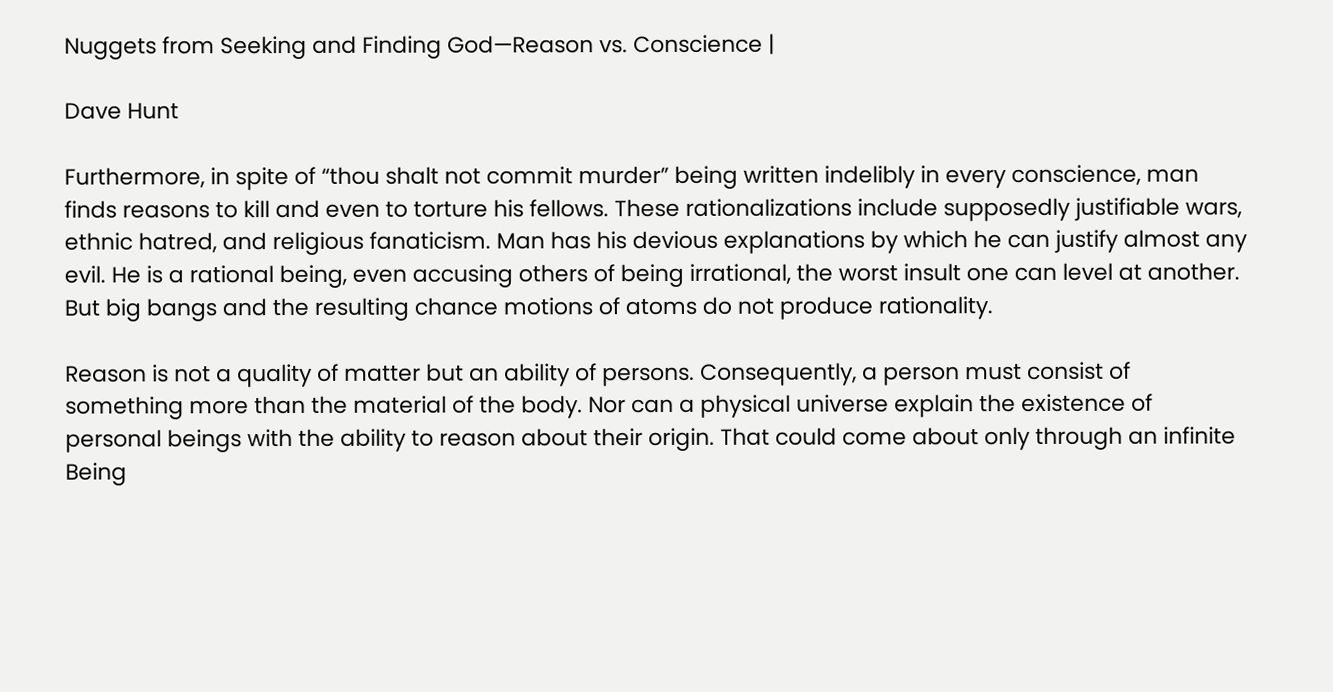Nuggets from Seeking and Finding God—Reason vs. Conscience |

Dave Hunt

Furthermore, in spite of “thou shalt not commit murder” being written indelibly in every conscience, man finds reasons to kill and even to torture his fellows. These rationalizations include supposedly justifiable wars, ethnic hatred, and religious fanaticism. Man has his devious explanations by which he can justify almost any evil. He is a rational being, even accusing others of being irrational, the worst insult one can level at another. But big bangs and the resulting chance motions of atoms do not produce rationality.

Reason is not a quality of matter but an ability of persons. Consequently, a person must consist of something more than the material of the body. Nor can a physical universe explain the existence of personal beings with the ability to reason about their origin. That could come about only through an infinite Being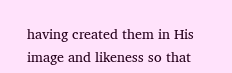having created them in His image and likeness so that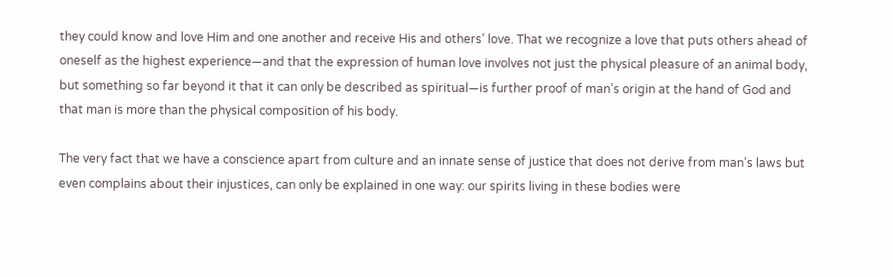they could know and love Him and one another and receive His and others’ love. That we recognize a love that puts others ahead of oneself as the highest experience—and that the expression of human love involves not just the physical pleasure of an animal body, but something so far beyond it that it can only be described as spiritual—is further proof of man’s origin at the hand of God and that man is more than the physical composition of his body.

The very fact that we have a conscience apart from culture and an innate sense of justice that does not derive from man’s laws but even complains about their injustices, can only be explained in one way: our spirits living in these bodies were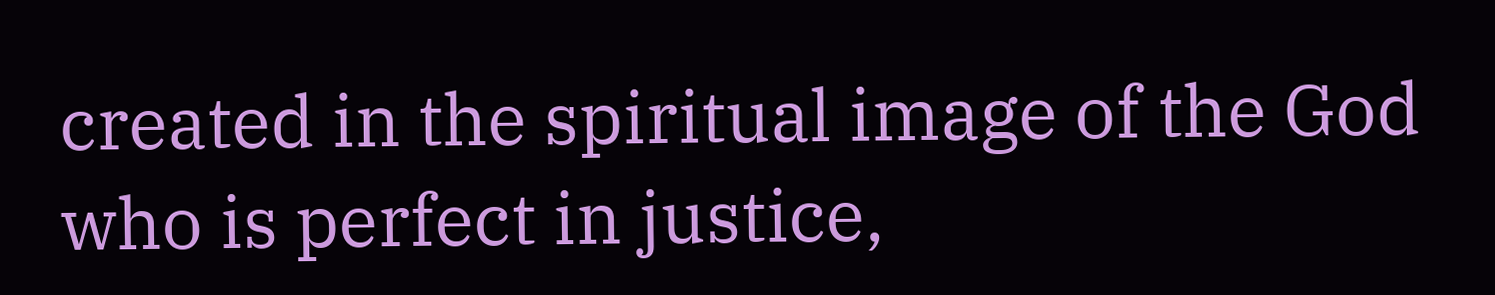created in the spiritual image of the God who is perfect in justice,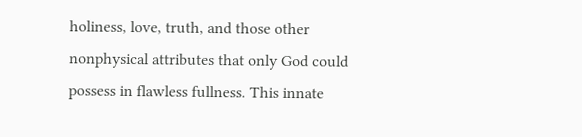holiness, love, truth, and those other nonphysical attributes that only God could possess in flawless fullness. This innate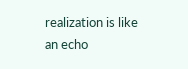realization is like an echo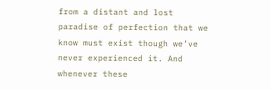from a distant and lost paradise of perfection that we know must exist though we’ve never experienced it. And whenever these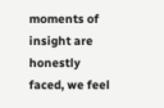moments of insight are honestly faced, we feel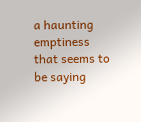a haunting emptiness that seems to be saying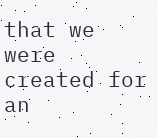that we were created for an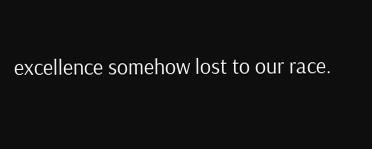excellence somehow lost to our race.